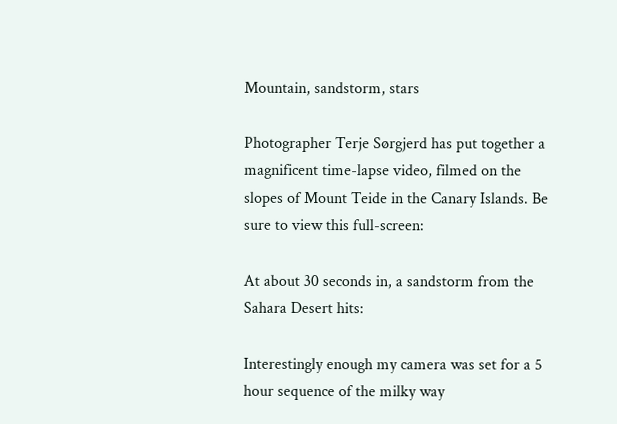Mountain, sandstorm, stars

Photographer Terje Sørgjerd has put together a magnificent time-lapse video, filmed on the slopes of Mount Teide in the Canary Islands. Be sure to view this full-screen:

At about 30 seconds in, a sandstorm from the Sahara Desert hits:

Interestingly enough my camera was set for a 5 hour sequence of the milky way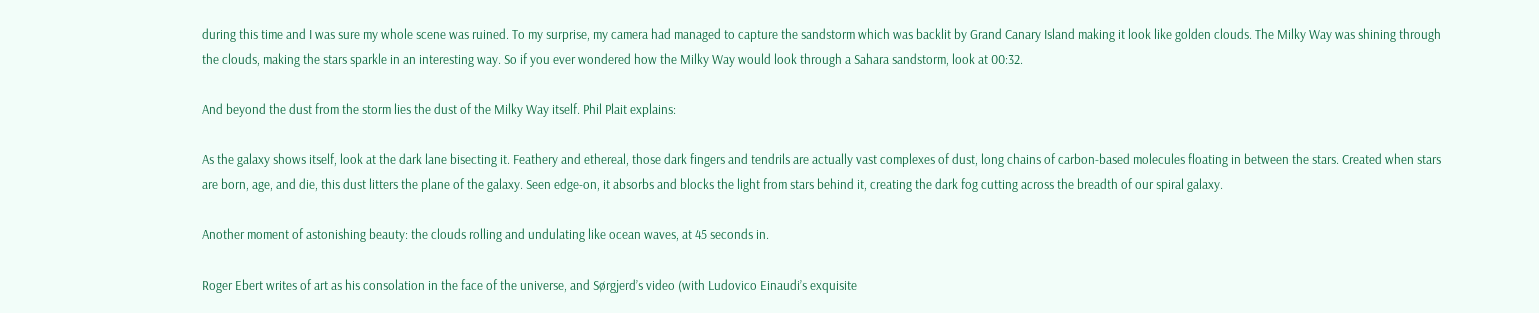during this time and I was sure my whole scene was ruined. To my surprise, my camera had managed to capture the sandstorm which was backlit by Grand Canary Island making it look like golden clouds. The Milky Way was shining through the clouds, making the stars sparkle in an interesting way. So if you ever wondered how the Milky Way would look through a Sahara sandstorm, look at 00:32.

And beyond the dust from the storm lies the dust of the Milky Way itself. Phil Plait explains:

As the galaxy shows itself, look at the dark lane bisecting it. Feathery and ethereal, those dark fingers and tendrils are actually vast complexes of dust, long chains of carbon-based molecules floating in between the stars. Created when stars are born, age, and die, this dust litters the plane of the galaxy. Seen edge-on, it absorbs and blocks the light from stars behind it, creating the dark fog cutting across the breadth of our spiral galaxy.

Another moment of astonishing beauty: the clouds rolling and undulating like ocean waves, at 45 seconds in.

Roger Ebert writes of art as his consolation in the face of the universe, and Sørgjerd’s video (with Ludovico Einaudi’s exquisite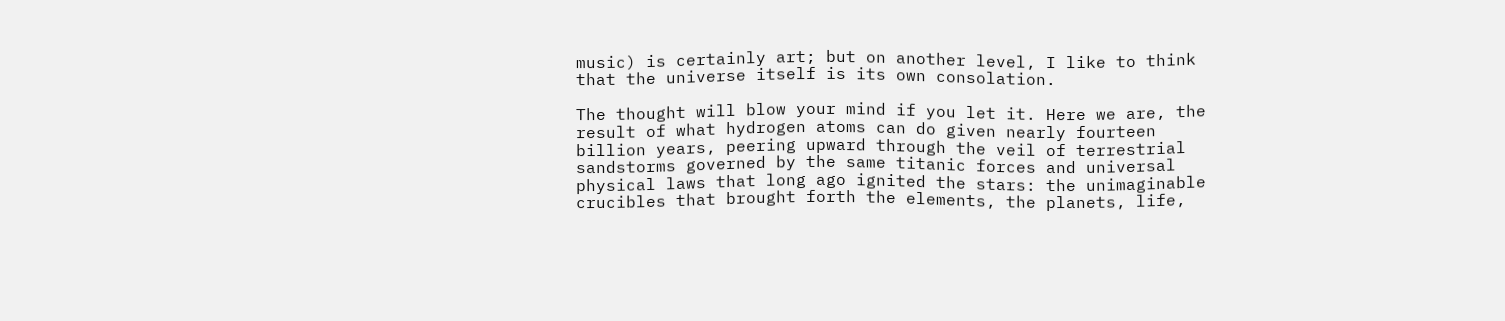music) is certainly art; but on another level, I like to think that the universe itself is its own consolation.

The thought will blow your mind if you let it. Here we are, the result of what hydrogen atoms can do given nearly fourteen billion years, peering upward through the veil of terrestrial sandstorms governed by the same titanic forces and universal physical laws that long ago ignited the stars: the unimaginable crucibles that brought forth the elements, the planets, life,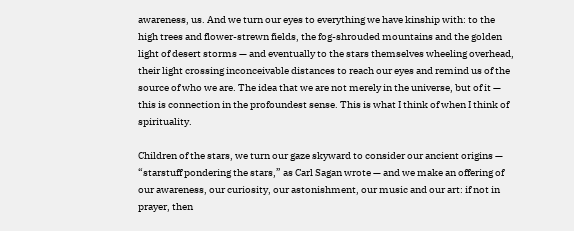awareness, us. And we turn our eyes to everything we have kinship with: to the high trees and flower-strewn fields, the fog-shrouded mountains and the golden light of desert storms — and eventually to the stars themselves wheeling overhead, their light crossing inconceivable distances to reach our eyes and remind us of the source of who we are. The idea that we are not merely in the universe, but of it — this is connection in the profoundest sense. This is what I think of when I think of spirituality.

Children of the stars, we turn our gaze skyward to consider our ancient origins — “starstuff pondering the stars,” as Carl Sagan wrote — and we make an offering of our awareness, our curiosity, our astonishment, our music and our art: if not in prayer, then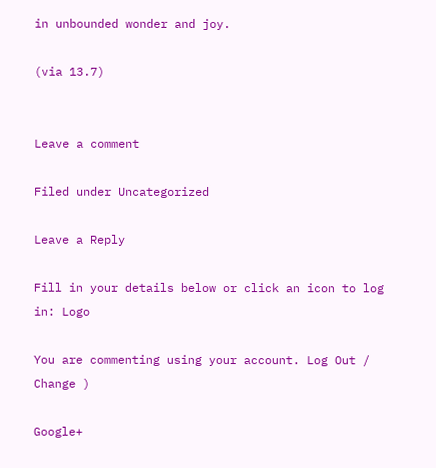in unbounded wonder and joy.

(via 13.7)


Leave a comment

Filed under Uncategorized

Leave a Reply

Fill in your details below or click an icon to log in: Logo

You are commenting using your account. Log Out /  Change )

Google+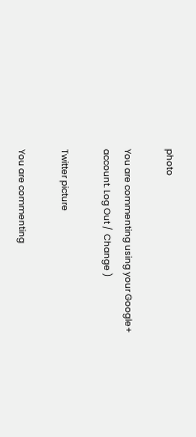photo

You are commenting using your Google+ account. Log Out /  Change )

Twitter picture

You are commenting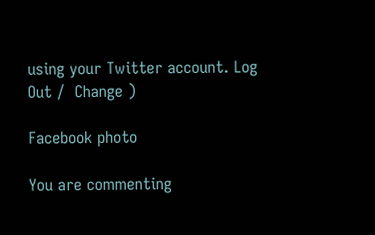using your Twitter account. Log Out /  Change )

Facebook photo

You are commenting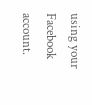using your Facebook account.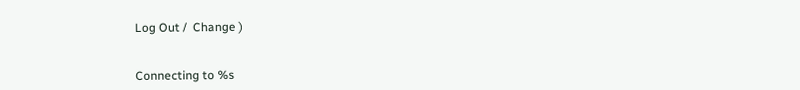Log Out /  Change )


Connecting to %s